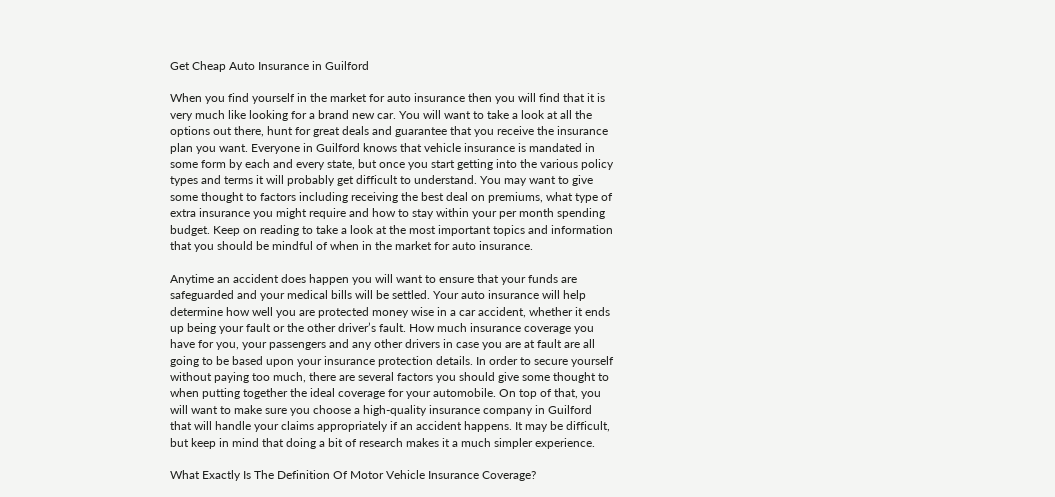Get Cheap Auto Insurance in Guilford

When you find yourself in the market for auto insurance then you will find that it is very much like looking for a brand new car. You will want to take a look at all the options out there, hunt for great deals and guarantee that you receive the insurance plan you want. Everyone in Guilford knows that vehicle insurance is mandated in some form by each and every state, but once you start getting into the various policy types and terms it will probably get difficult to understand. You may want to give some thought to factors including receiving the best deal on premiums, what type of extra insurance you might require and how to stay within your per month spending budget. Keep on reading to take a look at the most important topics and information that you should be mindful of when in the market for auto insurance.

Anytime an accident does happen you will want to ensure that your funds are safeguarded and your medical bills will be settled. Your auto insurance will help determine how well you are protected money wise in a car accident, whether it ends up being your fault or the other driver’s fault. How much insurance coverage you have for you, your passengers and any other drivers in case you are at fault are all going to be based upon your insurance protection details. In order to secure yourself without paying too much, there are several factors you should give some thought to when putting together the ideal coverage for your automobile. On top of that, you will want to make sure you choose a high-quality insurance company in Guilford that will handle your claims appropriately if an accident happens. It may be difficult, but keep in mind that doing a bit of research makes it a much simpler experience.

What Exactly Is The Definition Of Motor Vehicle Insurance Coverage?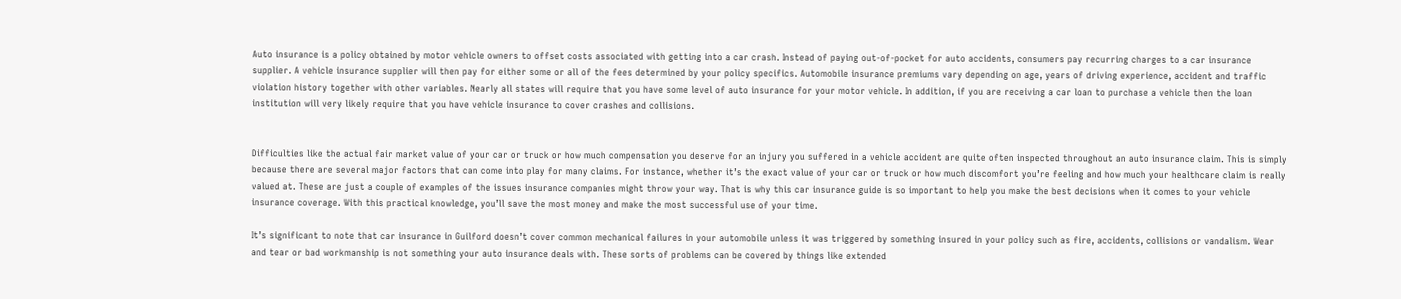Auto insurance is a policy obtained by motor vehicle owners to offset costs associated with getting into a car crash. Instead of paying out-of-pocket for auto accidents, consumers pay recurring charges to a car insurance supplier. A vehicle insurance supplier will then pay for either some or all of the fees determined by your policy specifics. Automobile insurance premiums vary depending on age, years of driving experience, accident and traffic violation history together with other variables. Nearly all states will require that you have some level of auto insurance for your motor vehicle. In addition, if you are receiving a car loan to purchase a vehicle then the loan institution will very likely require that you have vehicle insurance to cover crashes and collisions.


Difficulties like the actual fair market value of your car or truck or how much compensation you deserve for an injury you suffered in a vehicle accident are quite often inspected throughout an auto insurance claim. This is simply because there are several major factors that can come into play for many claims. For instance, whether it’s the exact value of your car or truck or how much discomfort you’re feeling and how much your healthcare claim is really valued at. These are just a couple of examples of the issues insurance companies might throw your way. That is why this car insurance guide is so important to help you make the best decisions when it comes to your vehicle insurance coverage. With this practical knowledge, you’ll save the most money and make the most successful use of your time.

It’s significant to note that car insurance in Guilford doesn’t cover common mechanical failures in your automobile unless it was triggered by something insured in your policy such as fire, accidents, collisions or vandalism. Wear and tear or bad workmanship is not something your auto insurance deals with. These sorts of problems can be covered by things like extended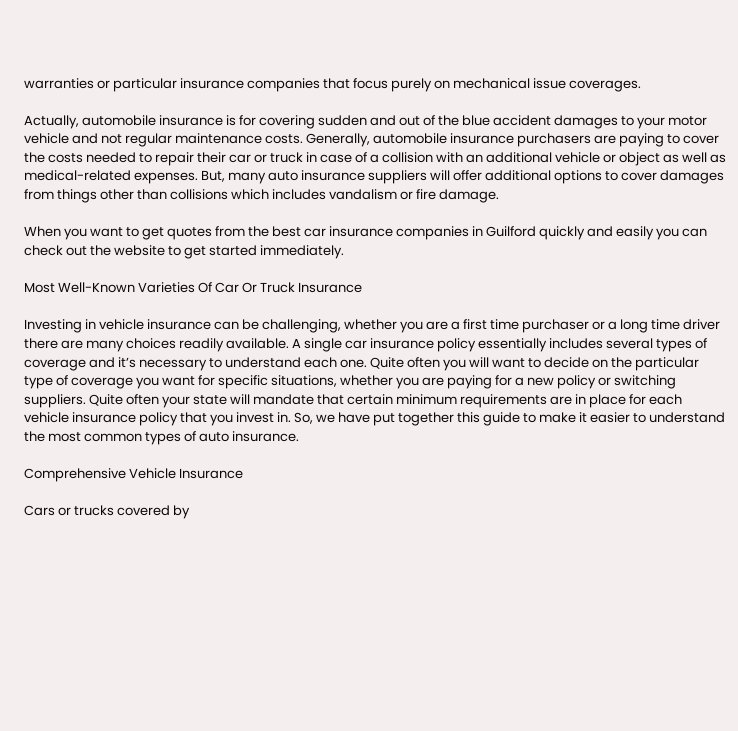warranties or particular insurance companies that focus purely on mechanical issue coverages.

Actually, automobile insurance is for covering sudden and out of the blue accident damages to your motor vehicle and not regular maintenance costs. Generally, automobile insurance purchasers are paying to cover the costs needed to repair their car or truck in case of a collision with an additional vehicle or object as well as medical-related expenses. But, many auto insurance suppliers will offer additional options to cover damages from things other than collisions which includes vandalism or fire damage.

When you want to get quotes from the best car insurance companies in Guilford quickly and easily you can check out the website to get started immediately.

Most Well-Known Varieties Of Car Or Truck Insurance

Investing in vehicle insurance can be challenging, whether you are a first time purchaser or a long time driver there are many choices readily available. A single car insurance policy essentially includes several types of coverage and it’s necessary to understand each one. Quite often you will want to decide on the particular type of coverage you want for specific situations, whether you are paying for a new policy or switching suppliers. Quite often your state will mandate that certain minimum requirements are in place for each vehicle insurance policy that you invest in. So, we have put together this guide to make it easier to understand the most common types of auto insurance.

Comprehensive Vehicle Insurance

Cars or trucks covered by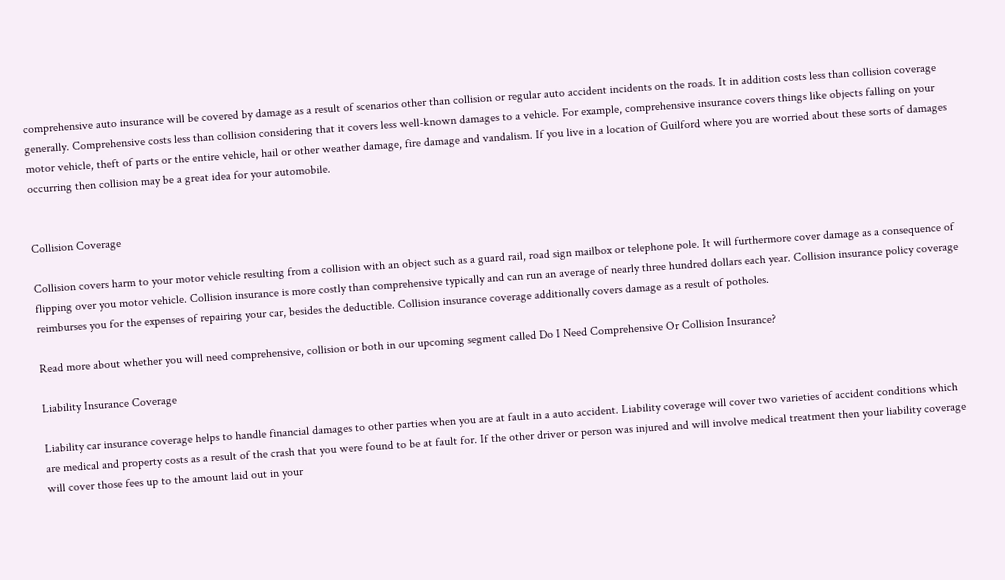comprehensive auto insurance will be covered by damage as a result of scenarios other than collision or regular auto accident incidents on the roads. It in addition costs less than collision coverage generally. Comprehensive costs less than collision considering that it covers less well-known damages to a vehicle. For example, comprehensive insurance covers things like objects falling on your motor vehicle, theft of parts or the entire vehicle, hail or other weather damage, fire damage and vandalism. If you live in a location of Guilford where you are worried about these sorts of damages occurring then collision may be a great idea for your automobile.


Collision Coverage

Collision covers harm to your motor vehicle resulting from a collision with an object such as a guard rail, road sign mailbox or telephone pole. It will furthermore cover damage as a consequence of flipping over you motor vehicle. Collision insurance is more costly than comprehensive typically and can run an average of nearly three hundred dollars each year. Collision insurance policy coverage reimburses you for the expenses of repairing your car, besides the deductible. Collision insurance coverage additionally covers damage as a result of potholes.

Read more about whether you will need comprehensive, collision or both in our upcoming segment called Do I Need Comprehensive Or Collision Insurance?

Liability Insurance Coverage

Liability car insurance coverage helps to handle financial damages to other parties when you are at fault in a auto accident. Liability coverage will cover two varieties of accident conditions which are medical and property costs as a result of the crash that you were found to be at fault for. If the other driver or person was injured and will involve medical treatment then your liability coverage will cover those fees up to the amount laid out in your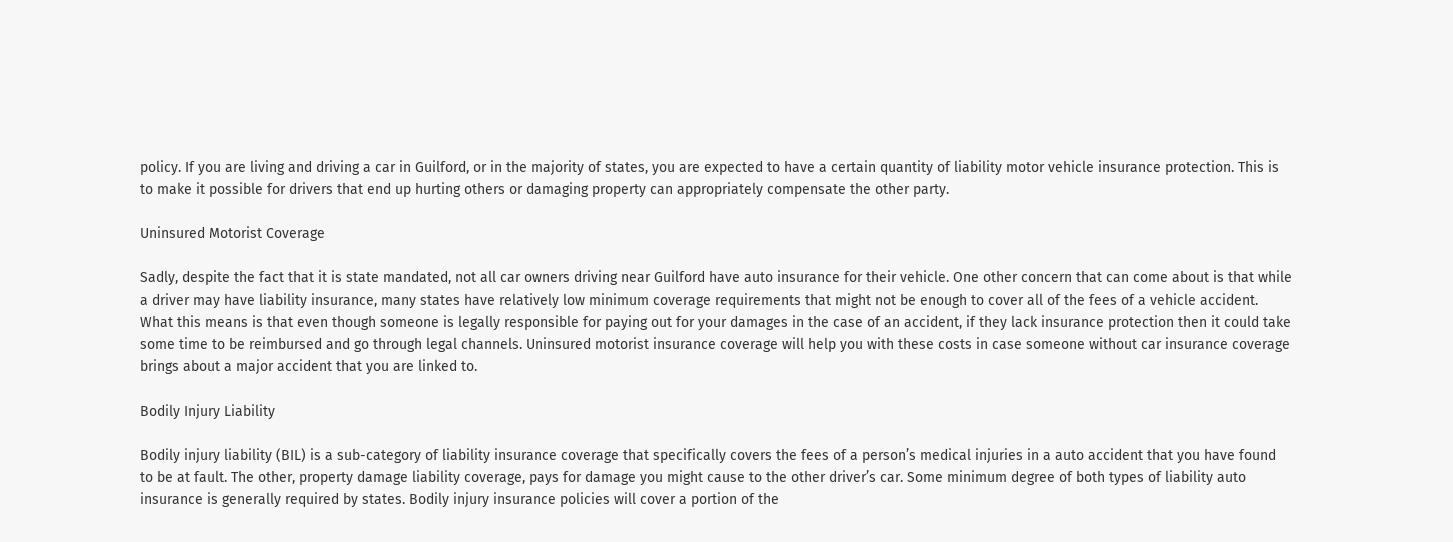policy. If you are living and driving a car in Guilford, or in the majority of states, you are expected to have a certain quantity of liability motor vehicle insurance protection. This is to make it possible for drivers that end up hurting others or damaging property can appropriately compensate the other party.

Uninsured Motorist Coverage

Sadly, despite the fact that it is state mandated, not all car owners driving near Guilford have auto insurance for their vehicle. One other concern that can come about is that while a driver may have liability insurance, many states have relatively low minimum coverage requirements that might not be enough to cover all of the fees of a vehicle accident. What this means is that even though someone is legally responsible for paying out for your damages in the case of an accident, if they lack insurance protection then it could take some time to be reimbursed and go through legal channels. Uninsured motorist insurance coverage will help you with these costs in case someone without car insurance coverage brings about a major accident that you are linked to.

Bodily Injury Liability

Bodily injury liability (BIL) is a sub-category of liability insurance coverage that specifically covers the fees of a person’s medical injuries in a auto accident that you have found to be at fault. The other, property damage liability coverage, pays for damage you might cause to the other driver’s car. Some minimum degree of both types of liability auto insurance is generally required by states. Bodily injury insurance policies will cover a portion of the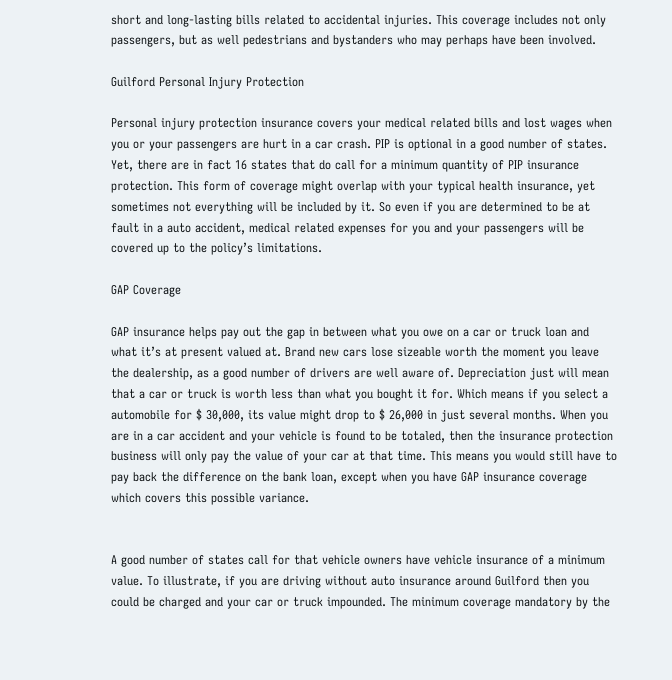short and long-lasting bills related to accidental injuries. This coverage includes not only passengers, but as well pedestrians and bystanders who may perhaps have been involved.

Guilford Personal Injury Protection

Personal injury protection insurance covers your medical related bills and lost wages when you or your passengers are hurt in a car crash. PIP is optional in a good number of states. Yet, there are in fact 16 states that do call for a minimum quantity of PIP insurance protection. This form of coverage might overlap with your typical health insurance, yet sometimes not everything will be included by it. So even if you are determined to be at fault in a auto accident, medical related expenses for you and your passengers will be covered up to the policy’s limitations.

GAP Coverage

GAP insurance helps pay out the gap in between what you owe on a car or truck loan and what it’s at present valued at. Brand new cars lose sizeable worth the moment you leave the dealership, as a good number of drivers are well aware of. Depreciation just will mean that a car or truck is worth less than what you bought it for. Which means if you select a automobile for $ 30,000, its value might drop to $ 26,000 in just several months. When you are in a car accident and your vehicle is found to be totaled, then the insurance protection business will only pay the value of your car at that time. This means you would still have to pay back the difference on the bank loan, except when you have GAP insurance coverage which covers this possible variance.


A good number of states call for that vehicle owners have vehicle insurance of a minimum value. To illustrate, if you are driving without auto insurance around Guilford then you could be charged and your car or truck impounded. The minimum coverage mandatory by the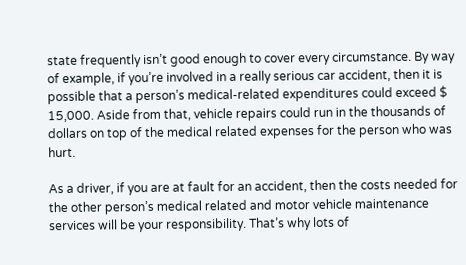state frequently isn’t good enough to cover every circumstance. By way of example, if you’re involved in a really serious car accident, then it is possible that a person’s medical-related expenditures could exceed $ 15,000. Aside from that, vehicle repairs could run in the thousands of dollars on top of the medical related expenses for the person who was hurt.

As a driver, if you are at fault for an accident, then the costs needed for the other person’s medical related and motor vehicle maintenance services will be your responsibility. That’s why lots of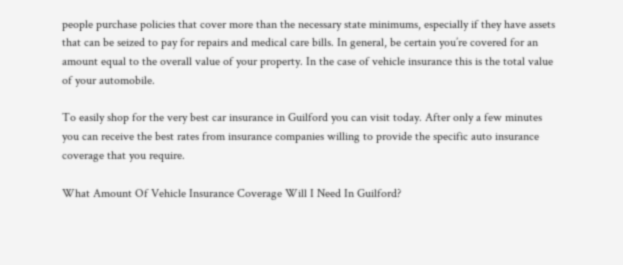people purchase policies that cover more than the necessary state minimums, especially if they have assets that can be seized to pay for repairs and medical care bills. In general, be certain you’re covered for an amount equal to the overall value of your property. In the case of vehicle insurance this is the total value of your automobile.

To easily shop for the very best car insurance in Guilford you can visit today. After only a few minutes you can receive the best rates from insurance companies willing to provide the specific auto insurance coverage that you require.

What Amount Of Vehicle Insurance Coverage Will I Need In Guilford?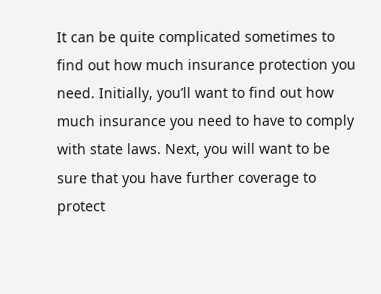It can be quite complicated sometimes to find out how much insurance protection you need. Initially, you’ll want to find out how much insurance you need to have to comply with state laws. Next, you will want to be sure that you have further coverage to protect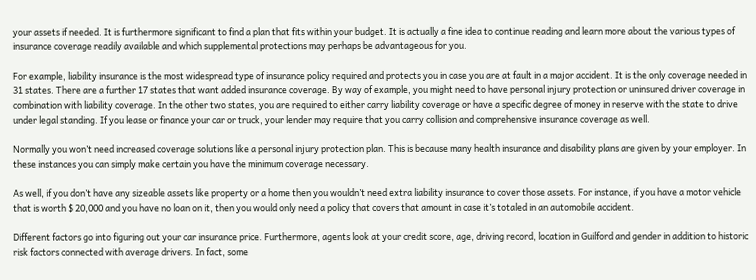your assets if needed. It is furthermore significant to find a plan that fits within your budget. It is actually a fine idea to continue reading and learn more about the various types of insurance coverage readily available and which supplemental protections may perhaps be advantageous for you.

For example, liability insurance is the most widespread type of insurance policy required and protects you in case you are at fault in a major accident. It is the only coverage needed in 31 states. There are a further 17 states that want added insurance coverage. By way of example, you might need to have personal injury protection or uninsured driver coverage in combination with liability coverage. In the other two states, you are required to either carry liability coverage or have a specific degree of money in reserve with the state to drive under legal standing. If you lease or finance your car or truck, your lender may require that you carry collision and comprehensive insurance coverage as well.

Normally you won’t need increased coverage solutions like a personal injury protection plan. This is because many health insurance and disability plans are given by your employer. In these instances you can simply make certain you have the minimum coverage necessary.

As well, if you don’t have any sizeable assets like property or a home then you wouldn’t need extra liability insurance to cover those assets. For instance, if you have a motor vehicle that is worth $ 20,000 and you have no loan on it, then you would only need a policy that covers that amount in case it’s totaled in an automobile accident.

Different factors go into figuring out your car insurance price. Furthermore, agents look at your credit score, age, driving record, location in Guilford and gender in addition to historic risk factors connected with average drivers. In fact, some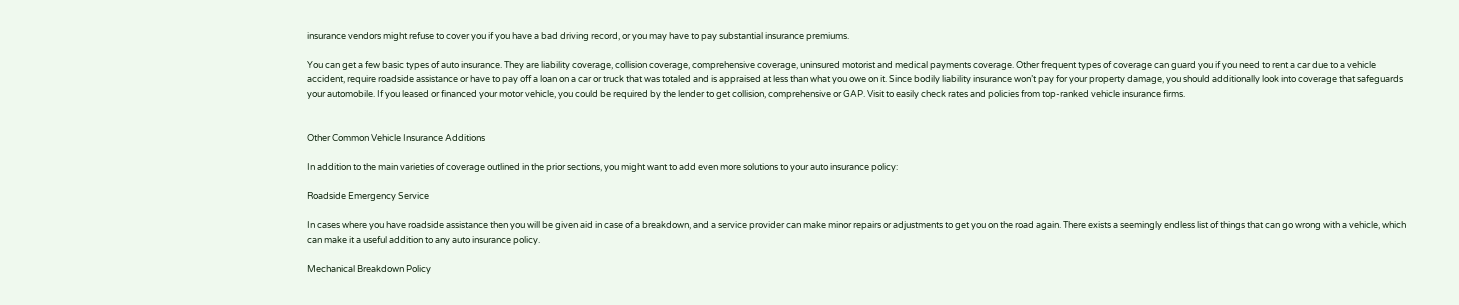insurance vendors might refuse to cover you if you have a bad driving record, or you may have to pay substantial insurance premiums.

You can get a few basic types of auto insurance. They are liability coverage, collision coverage, comprehensive coverage, uninsured motorist and medical payments coverage. Other frequent types of coverage can guard you if you need to rent a car due to a vehicle accident, require roadside assistance or have to pay off a loan on a car or truck that was totaled and is appraised at less than what you owe on it. Since bodily liability insurance won’t pay for your property damage, you should additionally look into coverage that safeguards your automobile. If you leased or financed your motor vehicle, you could be required by the lender to get collision, comprehensive or GAP. Visit to easily check rates and policies from top-ranked vehicle insurance firms.


Other Common Vehicle Insurance Additions

In addition to the main varieties of coverage outlined in the prior sections, you might want to add even more solutions to your auto insurance policy:

Roadside Emergency Service

In cases where you have roadside assistance then you will be given aid in case of a breakdown, and a service provider can make minor repairs or adjustments to get you on the road again. There exists a seemingly endless list of things that can go wrong with a vehicle, which can make it a useful addition to any auto insurance policy.

Mechanical Breakdown Policy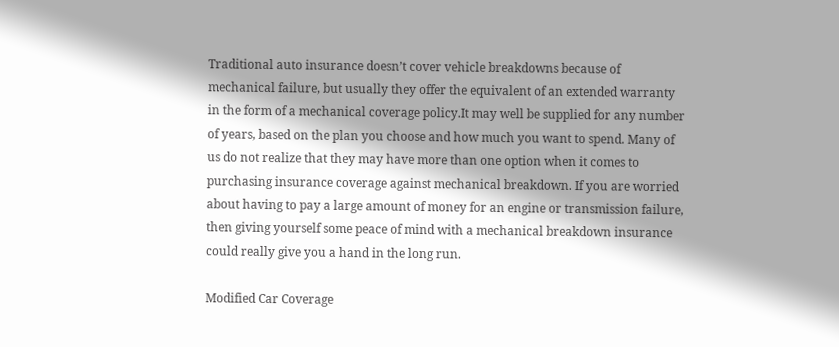Traditional auto insurance doesn’t cover vehicle breakdowns because of mechanical failure, but usually they offer the equivalent of an extended warranty in the form of a mechanical coverage policy.It may well be supplied for any number of years, based on the plan you choose and how much you want to spend. Many of us do not realize that they may have more than one option when it comes to purchasing insurance coverage against mechanical breakdown. If you are worried about having to pay a large amount of money for an engine or transmission failure, then giving yourself some peace of mind with a mechanical breakdown insurance could really give you a hand in the long run.

Modified Car Coverage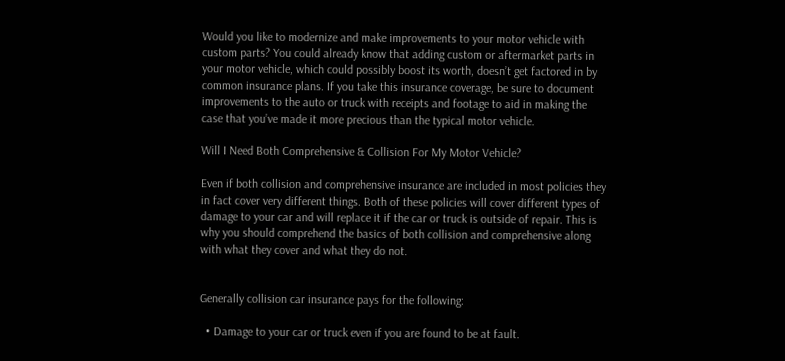Would you like to modernize and make improvements to your motor vehicle with custom parts? You could already know that adding custom or aftermarket parts in your motor vehicle, which could possibly boost its worth, doesn’t get factored in by common insurance plans. If you take this insurance coverage, be sure to document improvements to the auto or truck with receipts and footage to aid in making the case that you’ve made it more precious than the typical motor vehicle.

Will I Need Both Comprehensive & Collision For My Motor Vehicle?

Even if both collision and comprehensive insurance are included in most policies they in fact cover very different things. Both of these policies will cover different types of damage to your car and will replace it if the car or truck is outside of repair. This is why you should comprehend the basics of both collision and comprehensive along with what they cover and what they do not.


Generally collision car insurance pays for the following:

  • Damage to your car or truck even if you are found to be at fault.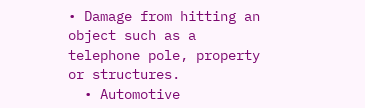• Damage from hitting an object such as a telephone pole, property or structures.
  • Automotive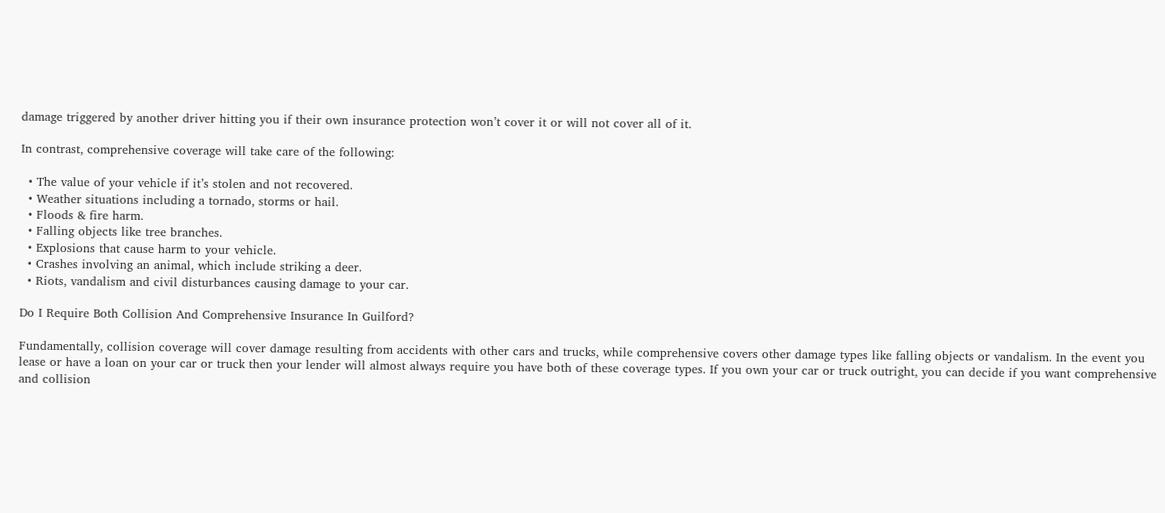damage triggered by another driver hitting you if their own insurance protection won’t cover it or will not cover all of it.

In contrast, comprehensive coverage will take care of the following:

  • The value of your vehicle if it’s stolen and not recovered.
  • Weather situations including a tornado, storms or hail.
  • Floods & fire harm.
  • Falling objects like tree branches.
  • Explosions that cause harm to your vehicle.
  • Crashes involving an animal, which include striking a deer.
  • Riots, vandalism and civil disturbances causing damage to your car.

Do I Require Both Collision And Comprehensive Insurance In Guilford?

Fundamentally, collision coverage will cover damage resulting from accidents with other cars and trucks, while comprehensive covers other damage types like falling objects or vandalism. In the event you lease or have a loan on your car or truck then your lender will almost always require you have both of these coverage types. If you own your car or truck outright, you can decide if you want comprehensive and collision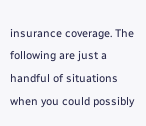insurance coverage. The following are just a handful of situations when you could possibly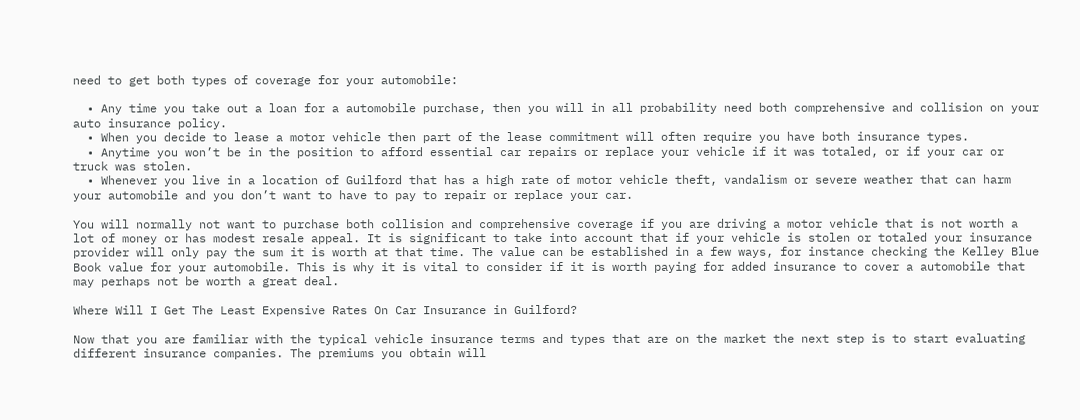need to get both types of coverage for your automobile:

  • Any time you take out a loan for a automobile purchase, then you will in all probability need both comprehensive and collision on your auto insurance policy.
  • When you decide to lease a motor vehicle then part of the lease commitment will often require you have both insurance types.
  • Anytime you won’t be in the position to afford essential car repairs or replace your vehicle if it was totaled, or if your car or truck was stolen.
  • Whenever you live in a location of Guilford that has a high rate of motor vehicle theft, vandalism or severe weather that can harm your automobile and you don’t want to have to pay to repair or replace your car.

You will normally not want to purchase both collision and comprehensive coverage if you are driving a motor vehicle that is not worth a lot of money or has modest resale appeal. It is significant to take into account that if your vehicle is stolen or totaled your insurance provider will only pay the sum it is worth at that time. The value can be established in a few ways, for instance checking the Kelley Blue Book value for your automobile. This is why it is vital to consider if it is worth paying for added insurance to cover a automobile that may perhaps not be worth a great deal.

Where Will I Get The Least Expensive Rates On Car Insurance in Guilford?

Now that you are familiar with the typical vehicle insurance terms and types that are on the market the next step is to start evaluating different insurance companies. The premiums you obtain will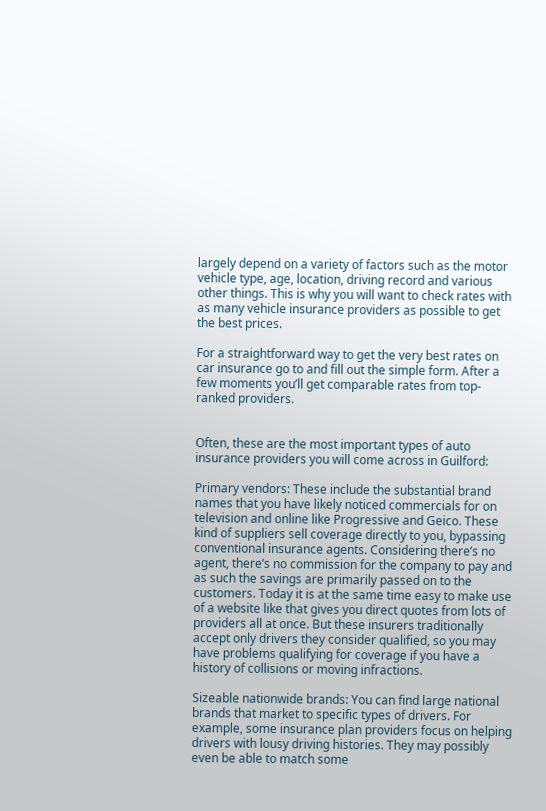largely depend on a variety of factors such as the motor vehicle type, age, location, driving record and various other things. This is why you will want to check rates with as many vehicle insurance providers as possible to get the best prices.

For a straightforward way to get the very best rates on car insurance go to and fill out the simple form. After a few moments you’ll get comparable rates from top-ranked providers.


Often, these are the most important types of auto insurance providers you will come across in Guilford:

Primary vendors: These include the substantial brand names that you have likely noticed commercials for on television and online like Progressive and Geico. These kind of suppliers sell coverage directly to you, bypassing conventional insurance agents. Considering there’s no agent, there’s no commission for the company to pay and as such the savings are primarily passed on to the customers. Today it is at the same time easy to make use of a website like that gives you direct quotes from lots of providers all at once. But these insurers traditionally accept only drivers they consider qualified, so you may have problems qualifying for coverage if you have a history of collisions or moving infractions.

Sizeable nationwide brands: You can find large national brands that market to specific types of drivers. For example, some insurance plan providers focus on helping drivers with lousy driving histories. They may possibly even be able to match some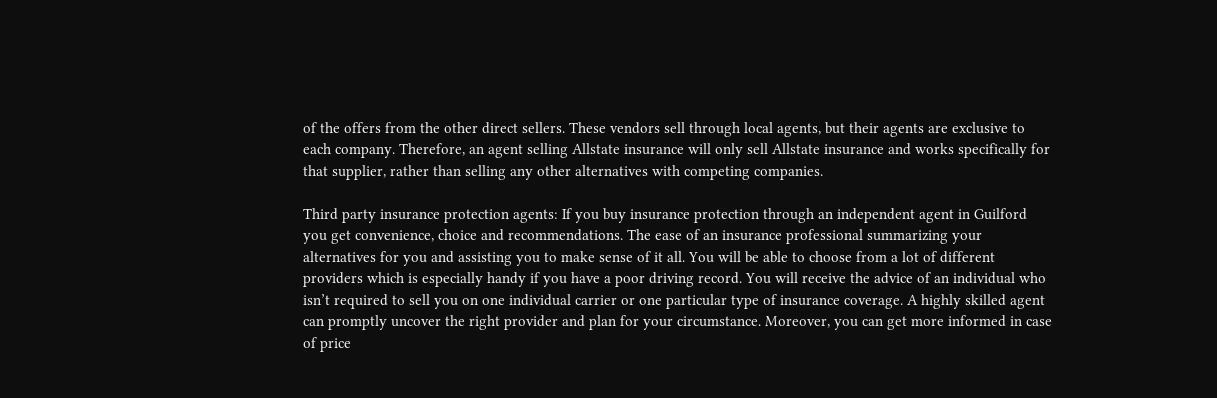of the offers from the other direct sellers. These vendors sell through local agents, but their agents are exclusive to each company. Therefore, an agent selling Allstate insurance will only sell Allstate insurance and works specifically for that supplier, rather than selling any other alternatives with competing companies.

Third party insurance protection agents: If you buy insurance protection through an independent agent in Guilford you get convenience, choice and recommendations. The ease of an insurance professional summarizing your alternatives for you and assisting you to make sense of it all. You will be able to choose from a lot of different providers which is especially handy if you have a poor driving record. You will receive the advice of an individual who isn’t required to sell you on one individual carrier or one particular type of insurance coverage. A highly skilled agent can promptly uncover the right provider and plan for your circumstance. Moreover, you can get more informed in case of price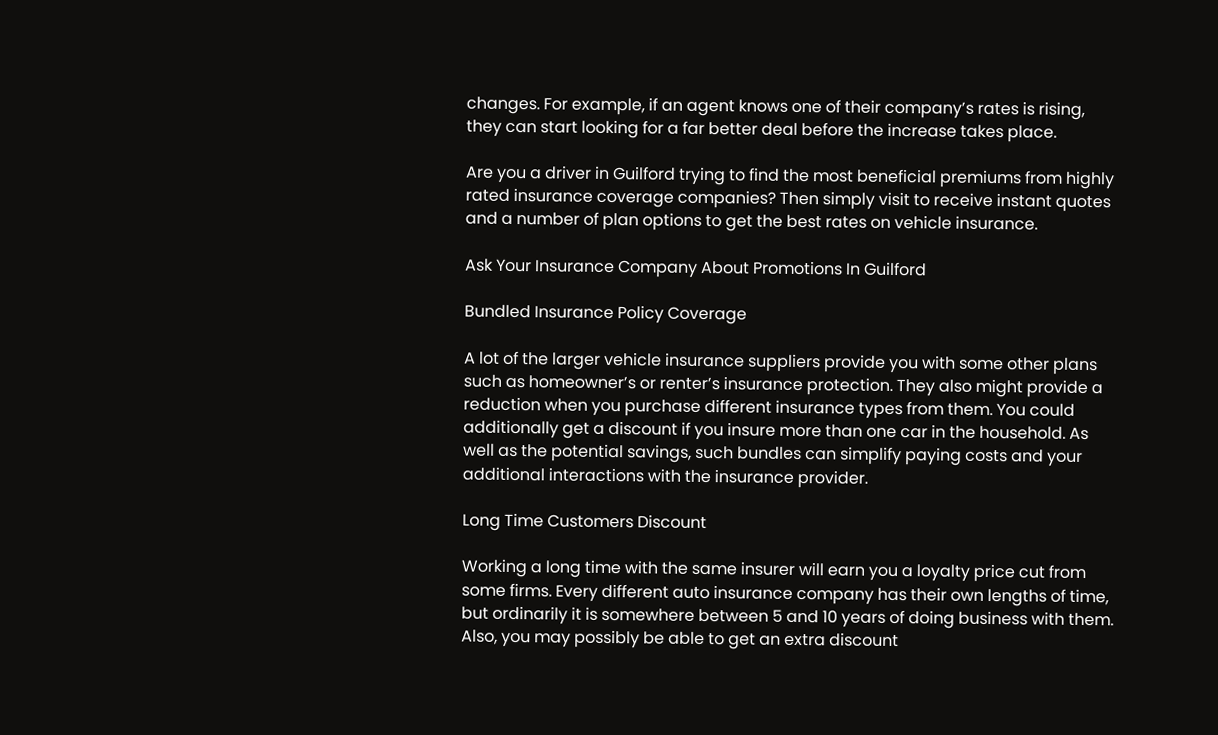changes. For example, if an agent knows one of their company’s rates is rising, they can start looking for a far better deal before the increase takes place.

Are you a driver in Guilford trying to find the most beneficial premiums from highly rated insurance coverage companies? Then simply visit to receive instant quotes and a number of plan options to get the best rates on vehicle insurance.

Ask Your Insurance Company About Promotions In Guilford

Bundled Insurance Policy Coverage

A lot of the larger vehicle insurance suppliers provide you with some other plans such as homeowner’s or renter’s insurance protection. They also might provide a reduction when you purchase different insurance types from them. You could additionally get a discount if you insure more than one car in the household. As well as the potential savings, such bundles can simplify paying costs and your additional interactions with the insurance provider.

Long Time Customers Discount

Working a long time with the same insurer will earn you a loyalty price cut from some firms. Every different auto insurance company has their own lengths of time, but ordinarily it is somewhere between 5 and 10 years of doing business with them. Also, you may possibly be able to get an extra discount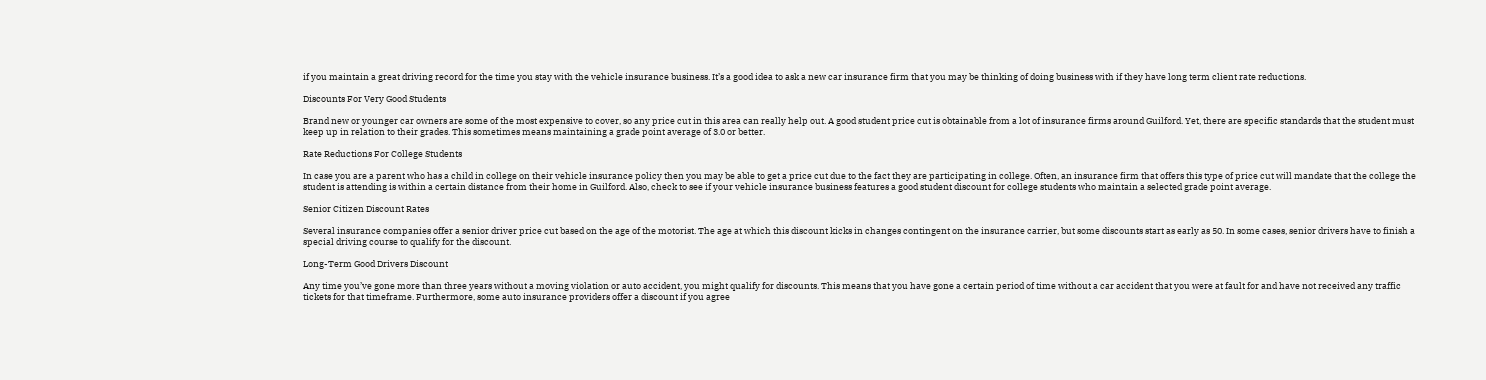if you maintain a great driving record for the time you stay with the vehicle insurance business. It’s a good idea to ask a new car insurance firm that you may be thinking of doing business with if they have long term client rate reductions.

Discounts For Very Good Students

Brand new or younger car owners are some of the most expensive to cover, so any price cut in this area can really help out. A good student price cut is obtainable from a lot of insurance firms around Guilford. Yet, there are specific standards that the student must keep up in relation to their grades. This sometimes means maintaining a grade point average of 3.0 or better.

Rate Reductions For College Students

In case you are a parent who has a child in college on their vehicle insurance policy then you may be able to get a price cut due to the fact they are participating in college. Often, an insurance firm that offers this type of price cut will mandate that the college the student is attending is within a certain distance from their home in Guilford. Also, check to see if your vehicle insurance business features a good student discount for college students who maintain a selected grade point average.

Senior Citizen Discount Rates

Several insurance companies offer a senior driver price cut based on the age of the motorist. The age at which this discount kicks in changes contingent on the insurance carrier, but some discounts start as early as 50. In some cases, senior drivers have to finish a special driving course to qualify for the discount.

Long-Term Good Drivers Discount

Any time you’ve gone more than three years without a moving violation or auto accident, you might qualify for discounts. This means that you have gone a certain period of time without a car accident that you were at fault for and have not received any traffic tickets for that timeframe. Furthermore, some auto insurance providers offer a discount if you agree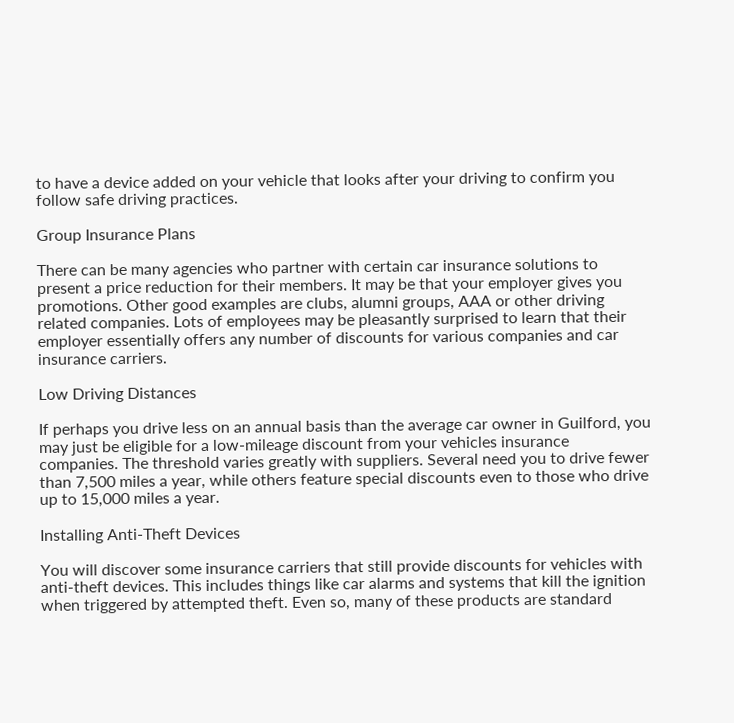to have a device added on your vehicle that looks after your driving to confirm you follow safe driving practices.

Group Insurance Plans

There can be many agencies who partner with certain car insurance solutions to present a price reduction for their members. It may be that your employer gives you promotions. Other good examples are clubs, alumni groups, AAA or other driving related companies. Lots of employees may be pleasantly surprised to learn that their employer essentially offers any number of discounts for various companies and car insurance carriers.

Low Driving Distances

If perhaps you drive less on an annual basis than the average car owner in Guilford, you may just be eligible for a low-mileage discount from your vehicles insurance companies. The threshold varies greatly with suppliers. Several need you to drive fewer than 7,500 miles a year, while others feature special discounts even to those who drive up to 15,000 miles a year.

Installing Anti-Theft Devices

You will discover some insurance carriers that still provide discounts for vehicles with anti-theft devices. This includes things like car alarms and systems that kill the ignition when triggered by attempted theft. Even so, many of these products are standard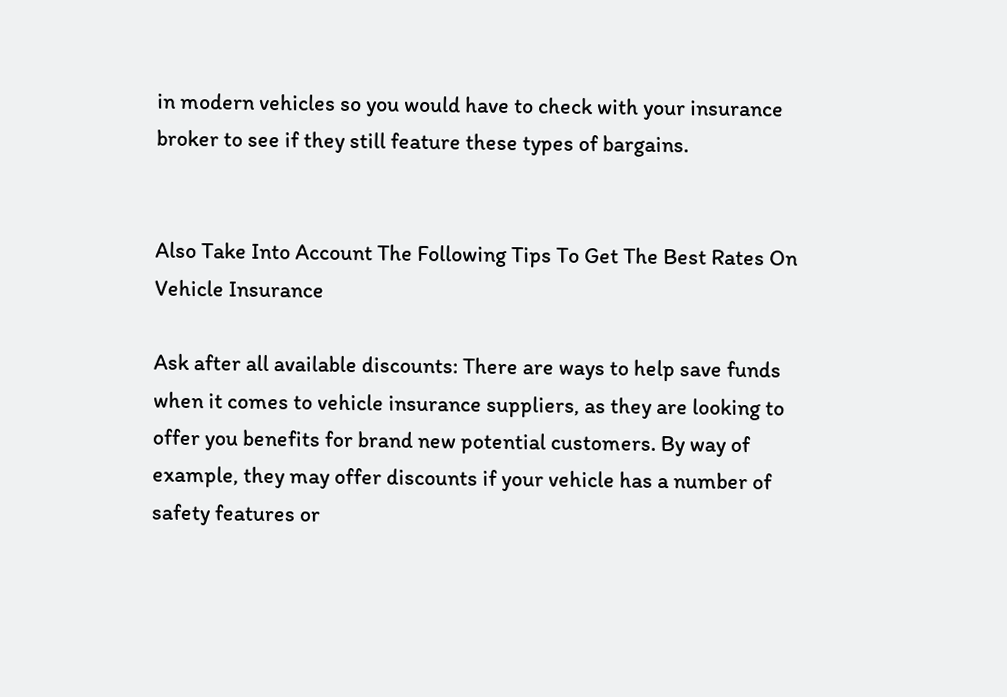in modern vehicles so you would have to check with your insurance broker to see if they still feature these types of bargains.


Also Take Into Account The Following Tips To Get The Best Rates On Vehicle Insurance

Ask after all available discounts: There are ways to help save funds when it comes to vehicle insurance suppliers, as they are looking to offer you benefits for brand new potential customers. By way of example, they may offer discounts if your vehicle has a number of safety features or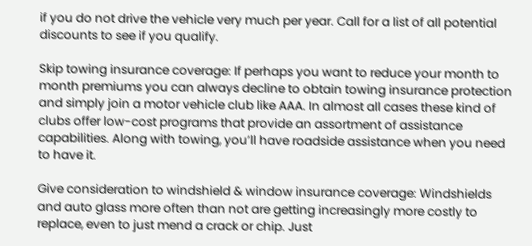if you do not drive the vehicle very much per year. Call for a list of all potential discounts to see if you qualify.

Skip towing insurance coverage: If perhaps you want to reduce your month to month premiums you can always decline to obtain towing insurance protection and simply join a motor vehicle club like AAA. In almost all cases these kind of clubs offer low-cost programs that provide an assortment of assistance capabilities. Along with towing, you’ll have roadside assistance when you need to have it.

Give consideration to windshield & window insurance coverage: Windshields and auto glass more often than not are getting increasingly more costly to replace, even to just mend a crack or chip. Just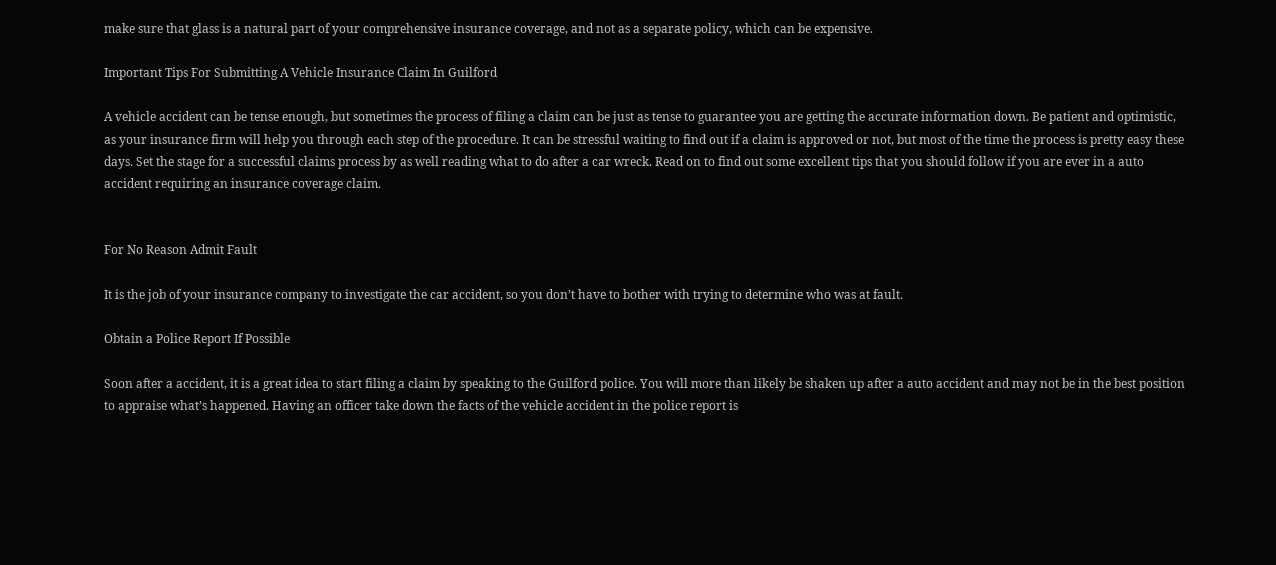make sure that glass is a natural part of your comprehensive insurance coverage, and not as a separate policy, which can be expensive.

Important Tips For Submitting A Vehicle Insurance Claim In Guilford

A vehicle accident can be tense enough, but sometimes the process of filing a claim can be just as tense to guarantee you are getting the accurate information down. Be patient and optimistic, as your insurance firm will help you through each step of the procedure. It can be stressful waiting to find out if a claim is approved or not, but most of the time the process is pretty easy these days. Set the stage for a successful claims process by as well reading what to do after a car wreck. Read on to find out some excellent tips that you should follow if you are ever in a auto accident requiring an insurance coverage claim.


For No Reason Admit Fault

It is the job of your insurance company to investigate the car accident, so you don’t have to bother with trying to determine who was at fault.

Obtain a Police Report If Possible

Soon after a accident, it is a great idea to start filing a claim by speaking to the Guilford police. You will more than likely be shaken up after a auto accident and may not be in the best position to appraise what’s happened. Having an officer take down the facts of the vehicle accident in the police report is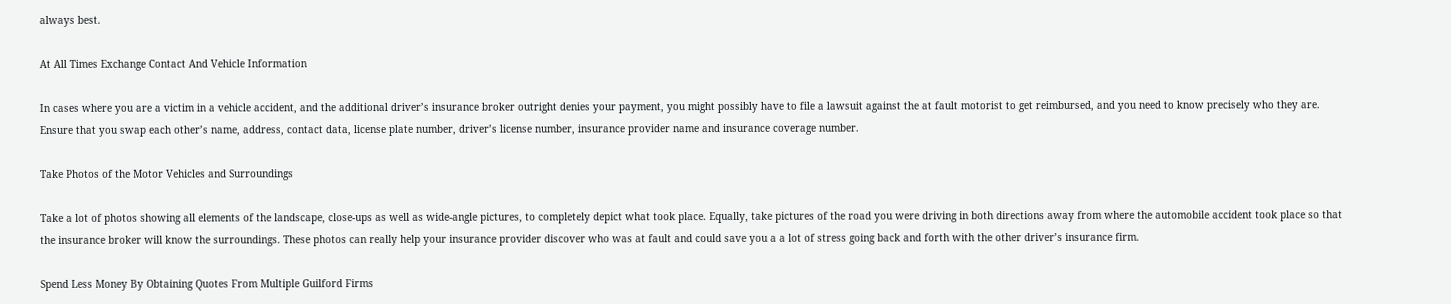always best.

At All Times Exchange Contact And Vehicle Information

In cases where you are a victim in a vehicle accident, and the additional driver’s insurance broker outright denies your payment, you might possibly have to file a lawsuit against the at fault motorist to get reimbursed, and you need to know precisely who they are. Ensure that you swap each other’s name, address, contact data, license plate number, driver’s license number, insurance provider name and insurance coverage number.

Take Photos of the Motor Vehicles and Surroundings

Take a lot of photos showing all elements of the landscape, close-ups as well as wide-angle pictures, to completely depict what took place. Equally, take pictures of the road you were driving in both directions away from where the automobile accident took place so that the insurance broker will know the surroundings. These photos can really help your insurance provider discover who was at fault and could save you a a lot of stress going back and forth with the other driver’s insurance firm.

Spend Less Money By Obtaining Quotes From Multiple Guilford Firms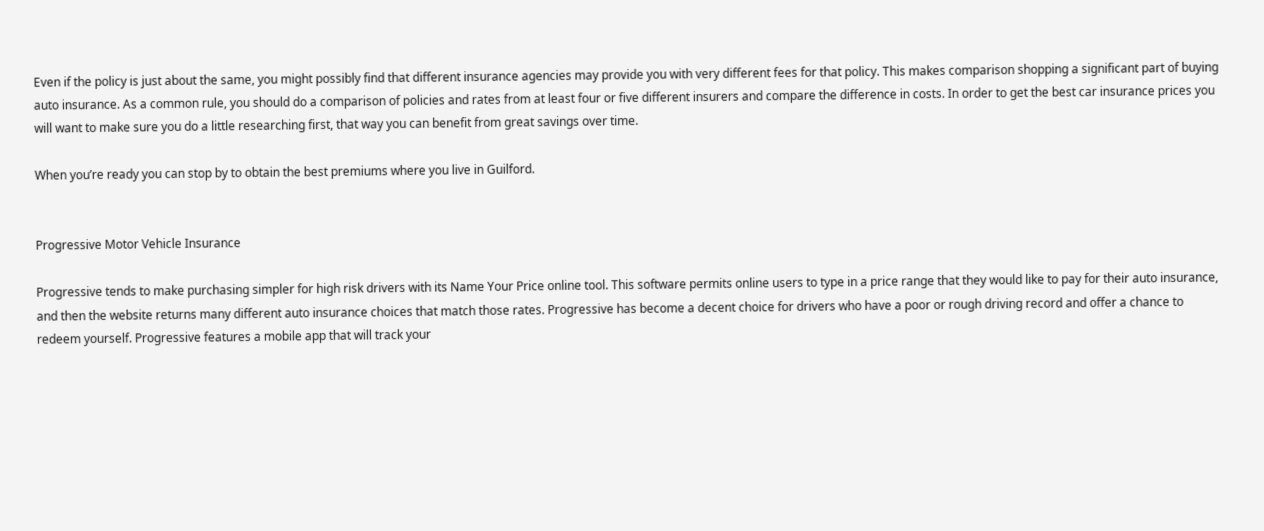Even if the policy is just about the same, you might possibly find that different insurance agencies may provide you with very different fees for that policy. This makes comparison shopping a significant part of buying auto insurance. As a common rule, you should do a comparison of policies and rates from at least four or five different insurers and compare the difference in costs. In order to get the best car insurance prices you will want to make sure you do a little researching first, that way you can benefit from great savings over time.

When you’re ready you can stop by to obtain the best premiums where you live in Guilford.


Progressive Motor Vehicle Insurance

Progressive tends to make purchasing simpler for high risk drivers with its Name Your Price online tool. This software permits online users to type in a price range that they would like to pay for their auto insurance, and then the website returns many different auto insurance choices that match those rates. Progressive has become a decent choice for drivers who have a poor or rough driving record and offer a chance to redeem yourself. Progressive features a mobile app that will track your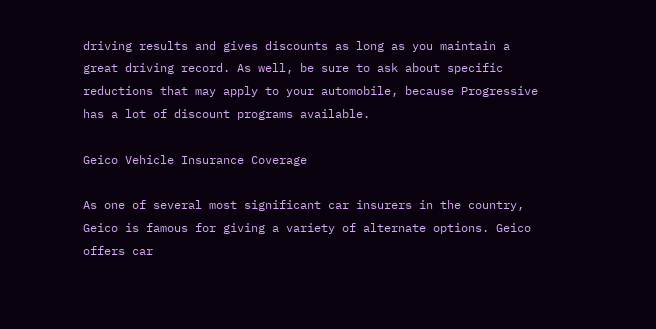driving results and gives discounts as long as you maintain a great driving record. As well, be sure to ask about specific reductions that may apply to your automobile, because Progressive has a lot of discount programs available.

Geico Vehicle Insurance Coverage

As one of several most significant car insurers in the country, Geico is famous for giving a variety of alternate options. Geico offers car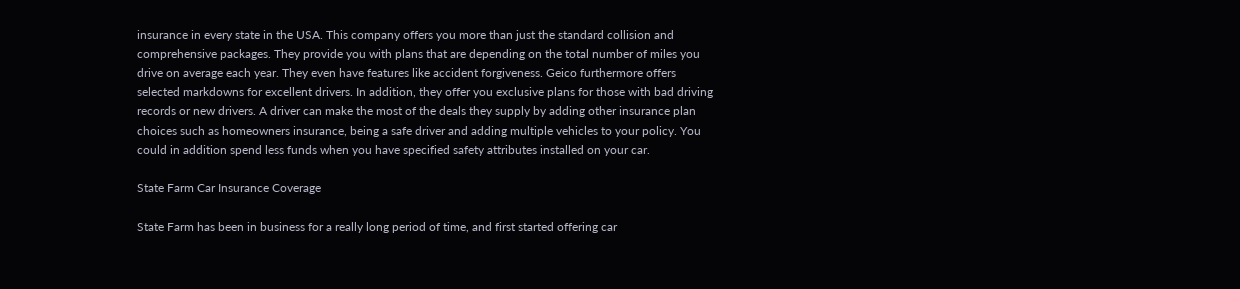insurance in every state in the USA. This company offers you more than just the standard collision and comprehensive packages. They provide you with plans that are depending on the total number of miles you drive on average each year. They even have features like accident forgiveness. Geico furthermore offers selected markdowns for excellent drivers. In addition, they offer you exclusive plans for those with bad driving records or new drivers. A driver can make the most of the deals they supply by adding other insurance plan choices such as homeowners insurance, being a safe driver and adding multiple vehicles to your policy. You could in addition spend less funds when you have specified safety attributes installed on your car.

State Farm Car Insurance Coverage

State Farm has been in business for a really long period of time, and first started offering car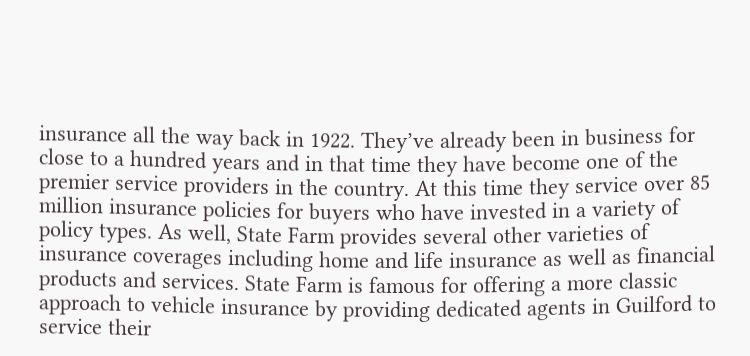insurance all the way back in 1922. They’ve already been in business for close to a hundred years and in that time they have become one of the premier service providers in the country. At this time they service over 85 million insurance policies for buyers who have invested in a variety of policy types. As well, State Farm provides several other varieties of insurance coverages including home and life insurance as well as financial products and services. State Farm is famous for offering a more classic approach to vehicle insurance by providing dedicated agents in Guilford to service their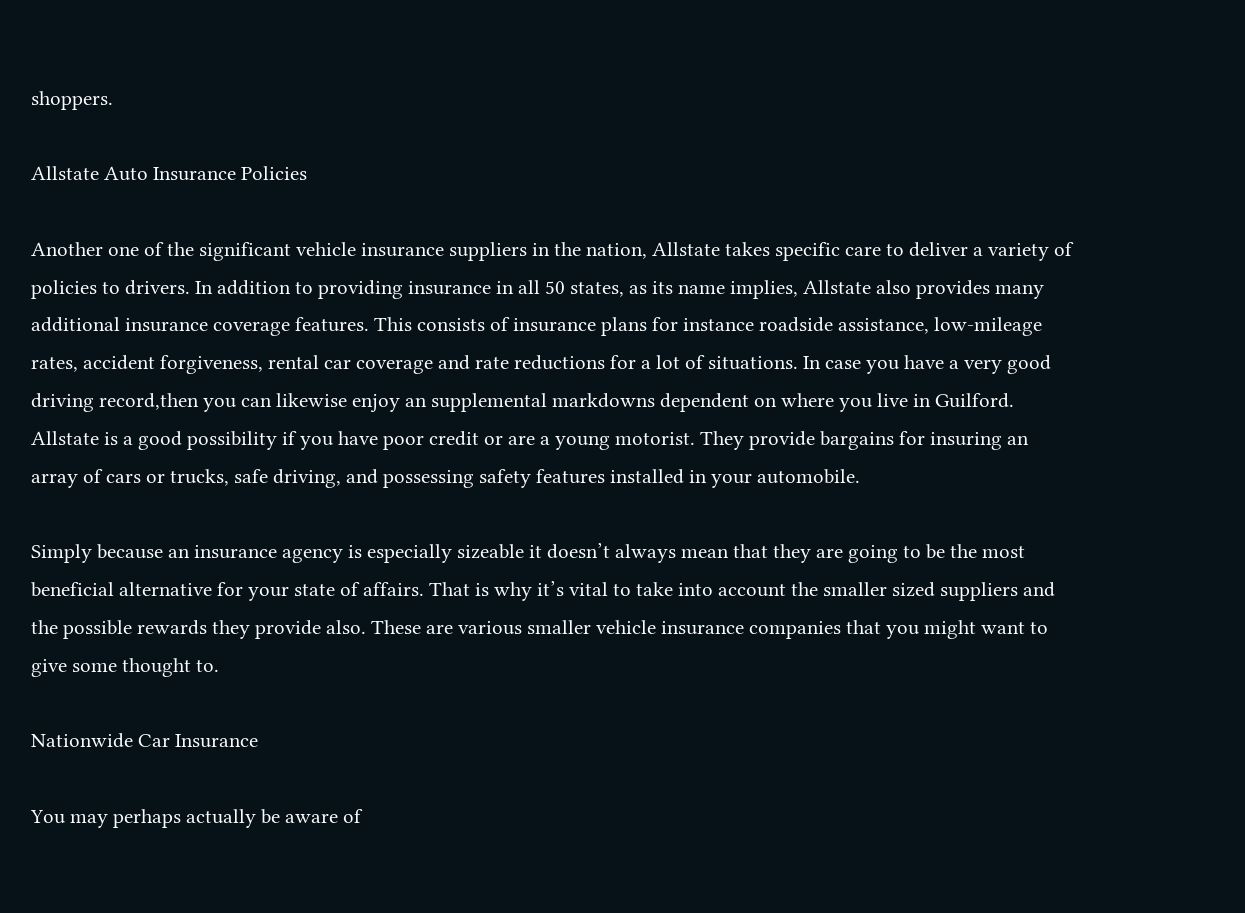shoppers.

Allstate Auto Insurance Policies

Another one of the significant vehicle insurance suppliers in the nation, Allstate takes specific care to deliver a variety of policies to drivers. In addition to providing insurance in all 50 states, as its name implies, Allstate also provides many additional insurance coverage features. This consists of insurance plans for instance roadside assistance, low-mileage rates, accident forgiveness, rental car coverage and rate reductions for a lot of situations. In case you have a very good driving record,then you can likewise enjoy an supplemental markdowns dependent on where you live in Guilford. Allstate is a good possibility if you have poor credit or are a young motorist. They provide bargains for insuring an array of cars or trucks, safe driving, and possessing safety features installed in your automobile.

Simply because an insurance agency is especially sizeable it doesn’t always mean that they are going to be the most beneficial alternative for your state of affairs. That is why it’s vital to take into account the smaller sized suppliers and the possible rewards they provide also. These are various smaller vehicle insurance companies that you might want to give some thought to.

Nationwide Car Insurance

You may perhaps actually be aware of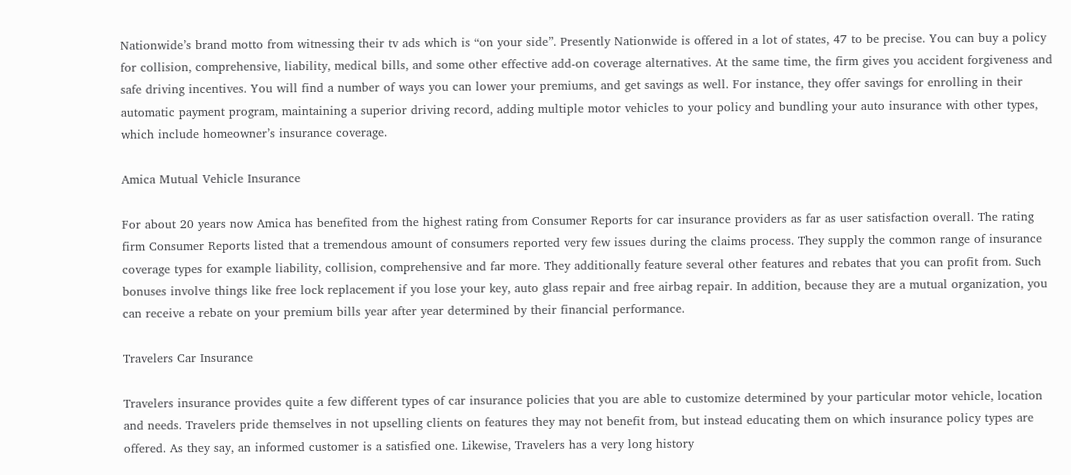Nationwide’s brand motto from witnessing their tv ads which is “on your side”. Presently Nationwide is offered in a lot of states, 47 to be precise. You can buy a policy for collision, comprehensive, liability, medical bills, and some other effective add-on coverage alternatives. At the same time, the firm gives you accident forgiveness and safe driving incentives. You will find a number of ways you can lower your premiums, and get savings as well. For instance, they offer savings for enrolling in their automatic payment program, maintaining a superior driving record, adding multiple motor vehicles to your policy and bundling your auto insurance with other types, which include homeowner’s insurance coverage.

Amica Mutual Vehicle Insurance

For about 20 years now Amica has benefited from the highest rating from Consumer Reports for car insurance providers as far as user satisfaction overall. The rating firm Consumer Reports listed that a tremendous amount of consumers reported very few issues during the claims process. They supply the common range of insurance coverage types for example liability, collision, comprehensive and far more. They additionally feature several other features and rebates that you can profit from. Such bonuses involve things like free lock replacement if you lose your key, auto glass repair and free airbag repair. In addition, because they are a mutual organization, you can receive a rebate on your premium bills year after year determined by their financial performance.

Travelers Car Insurance

Travelers insurance provides quite a few different types of car insurance policies that you are able to customize determined by your particular motor vehicle, location and needs. Travelers pride themselves in not upselling clients on features they may not benefit from, but instead educating them on which insurance policy types are offered. As they say, an informed customer is a satisfied one. Likewise, Travelers has a very long history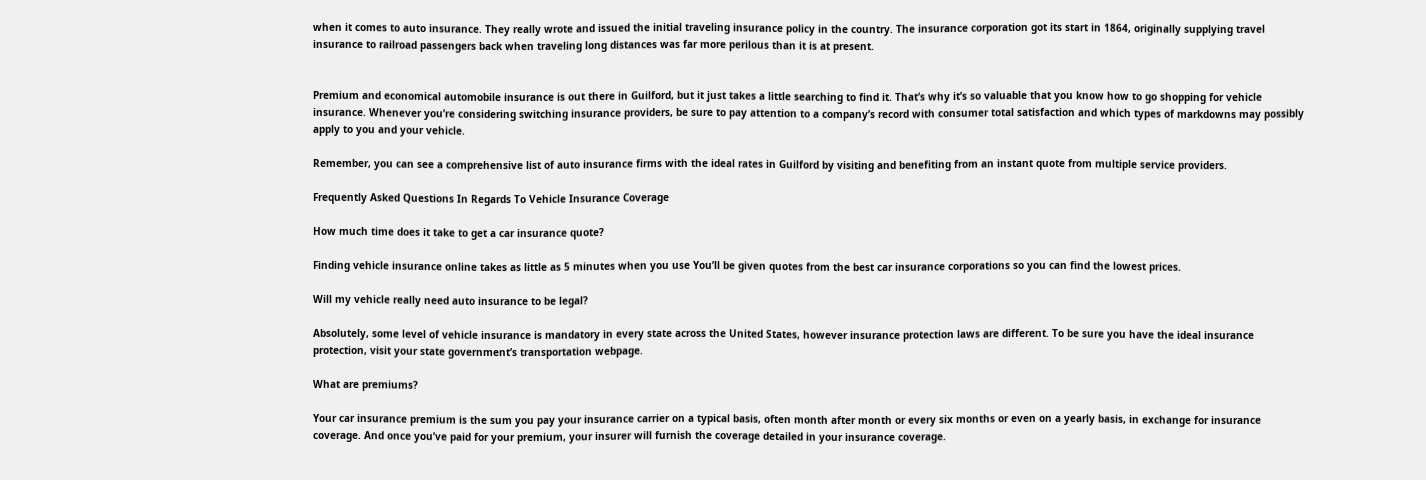when it comes to auto insurance. They really wrote and issued the initial traveling insurance policy in the country. The insurance corporation got its start in 1864, originally supplying travel insurance to railroad passengers back when traveling long distances was far more perilous than it is at present.


Premium and economical automobile insurance is out there in Guilford, but it just takes a little searching to find it. That’s why it’s so valuable that you know how to go shopping for vehicle insurance. Whenever you’re considering switching insurance providers, be sure to pay attention to a company’s record with consumer total satisfaction and which types of markdowns may possibly apply to you and your vehicle.

Remember, you can see a comprehensive list of auto insurance firms with the ideal rates in Guilford by visiting and benefiting from an instant quote from multiple service providers.

Frequently Asked Questions In Regards To Vehicle Insurance Coverage

How much time does it take to get a car insurance quote?

Finding vehicle insurance online takes as little as 5 minutes when you use You’ll be given quotes from the best car insurance corporations so you can find the lowest prices.

Will my vehicle really need auto insurance to be legal?

Absolutely, some level of vehicle insurance is mandatory in every state across the United States, however insurance protection laws are different. To be sure you have the ideal insurance protection, visit your state government’s transportation webpage.

What are premiums?

Your car insurance premium is the sum you pay your insurance carrier on a typical basis, often month after month or every six months or even on a yearly basis, in exchange for insurance coverage. And once you’ve paid for your premium, your insurer will furnish the coverage detailed in your insurance coverage.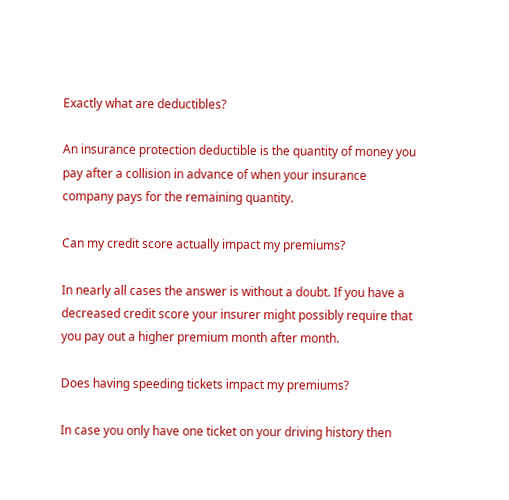Exactly what are deductibles?

An insurance protection deductible is the quantity of money you pay after a collision in advance of when your insurance company pays for the remaining quantity.

Can my credit score actually impact my premiums?

In nearly all cases the answer is without a doubt. If you have a decreased credit score your insurer might possibly require that you pay out a higher premium month after month.

Does having speeding tickets impact my premiums?

In case you only have one ticket on your driving history then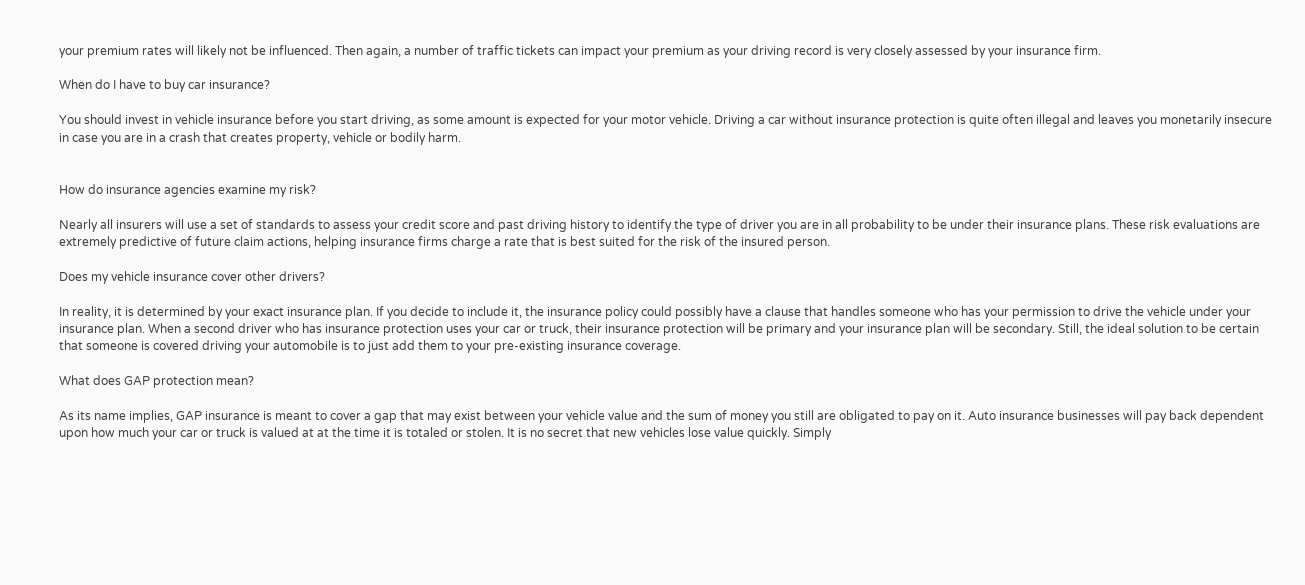your premium rates will likely not be influenced. Then again, a number of traffic tickets can impact your premium as your driving record is very closely assessed by your insurance firm.

When do I have to buy car insurance?

You should invest in vehicle insurance before you start driving, as some amount is expected for your motor vehicle. Driving a car without insurance protection is quite often illegal and leaves you monetarily insecure in case you are in a crash that creates property, vehicle or bodily harm.


How do insurance agencies examine my risk?

Nearly all insurers will use a set of standards to assess your credit score and past driving history to identify the type of driver you are in all probability to be under their insurance plans. These risk evaluations are extremely predictive of future claim actions, helping insurance firms charge a rate that is best suited for the risk of the insured person.

Does my vehicle insurance cover other drivers?

In reality, it is determined by your exact insurance plan. If you decide to include it, the insurance policy could possibly have a clause that handles someone who has your permission to drive the vehicle under your insurance plan. When a second driver who has insurance protection uses your car or truck, their insurance protection will be primary and your insurance plan will be secondary. Still, the ideal solution to be certain that someone is covered driving your automobile is to just add them to your pre-existing insurance coverage.

What does GAP protection mean?

As its name implies, GAP insurance is meant to cover a gap that may exist between your vehicle value and the sum of money you still are obligated to pay on it. Auto insurance businesses will pay back dependent upon how much your car or truck is valued at at the time it is totaled or stolen. It is no secret that new vehicles lose value quickly. Simply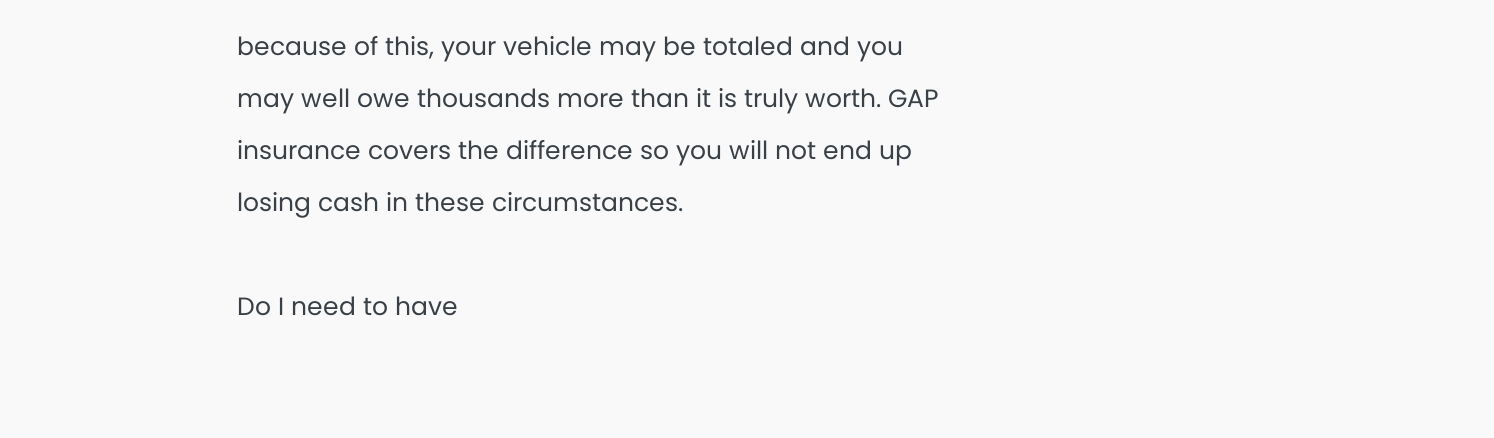because of this, your vehicle may be totaled and you may well owe thousands more than it is truly worth. GAP insurance covers the difference so you will not end up losing cash in these circumstances.

Do I need to have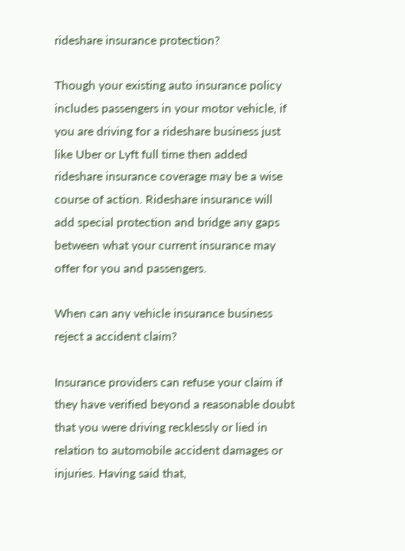rideshare insurance protection?

Though your existing auto insurance policy includes passengers in your motor vehicle, if you are driving for a rideshare business just like Uber or Lyft full time then added rideshare insurance coverage may be a wise course of action. Rideshare insurance will add special protection and bridge any gaps between what your current insurance may offer for you and passengers.

When can any vehicle insurance business reject a accident claim?

Insurance providers can refuse your claim if they have verified beyond a reasonable doubt that you were driving recklessly or lied in relation to automobile accident damages or injuries. Having said that,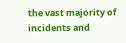the vast majority of incidents and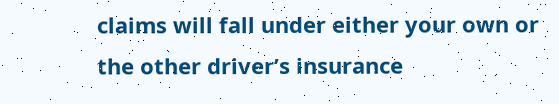claims will fall under either your own or the other driver’s insurance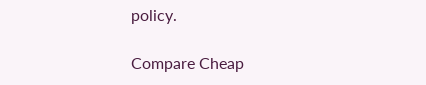policy.

Compare Cheap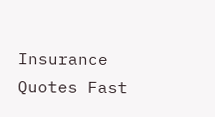Insurance Quotes Fast